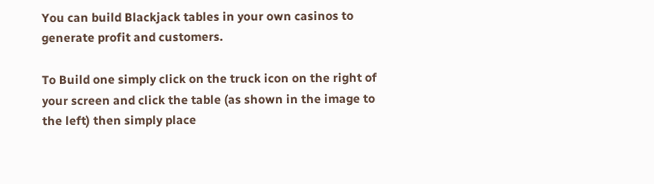You can build Blackjack tables in your own casinos to generate profit and customers.

To Build one simply click on the truck icon on the right of your screen and click the table (as shown in the image to the left) then simply place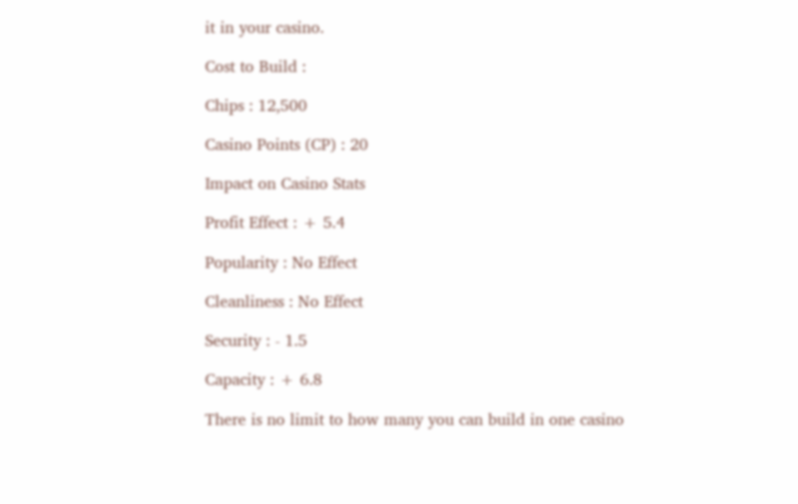it in your casino.

Cost to Build :

Chips : 12,500

Casino Points (CP) : 20

Impact on Casino Stats

Profit Effect : + 5.4

Popularity : No Effect

Cleanliness : No Effect

Security : - 1.5

Capacity : + 6.8

There is no limit to how many you can build in one casino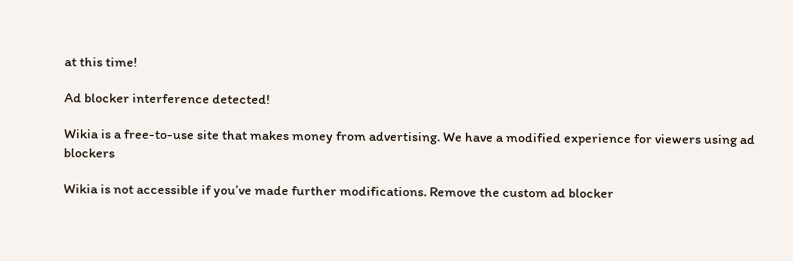at this time!

Ad blocker interference detected!

Wikia is a free-to-use site that makes money from advertising. We have a modified experience for viewers using ad blockers

Wikia is not accessible if you’ve made further modifications. Remove the custom ad blocker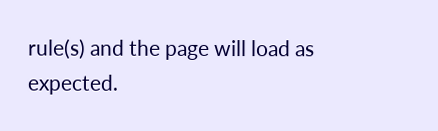rule(s) and the page will load as expected.